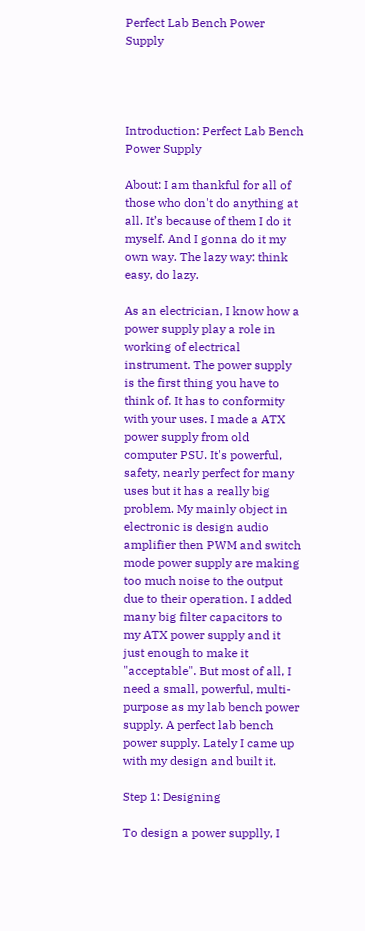Perfect Lab Bench Power Supply




Introduction: Perfect Lab Bench Power Supply

About: I am thankful for all of those who don't do anything at all. It’s because of them I do it myself. And I gonna do it my own way. The lazy way: think easy, do lazy.

As an electrician, I know how a power supply play a role in working of electrical instrument. The power supply is the first thing you have to think of. It has to conformity with your uses. I made a ATX power supply from old computer PSU. It's powerful, safety, nearly perfect for many uses but it has a really big problem. My mainly object in electronic is design audio amplifier then PWM and switch mode power supply are making too much noise to the output due to their operation. I added many big filter capacitors to my ATX power supply and it just enough to make it "acceptable". But most of all, I need a small, powerful, multi-purpose as my lab bench power supply. A perfect lab bench power supply. Lately I came up with my design and built it.

Step 1: Designing

To design a power supplly, I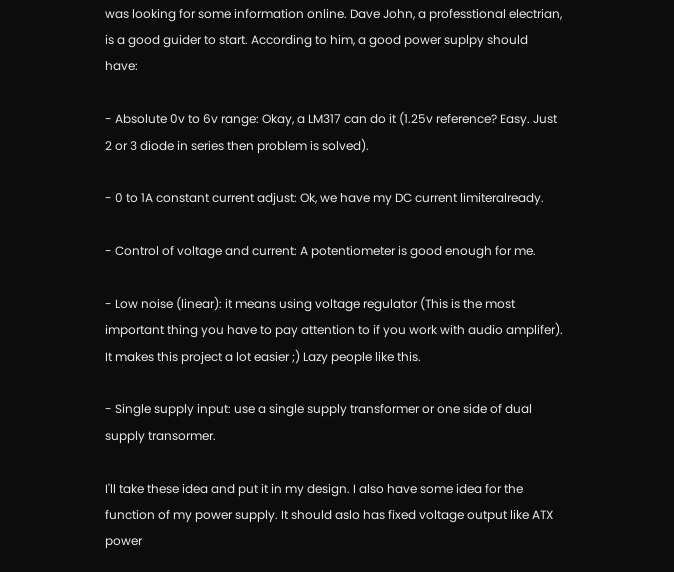was looking for some information online. Dave John, a professtional electrian, is a good guider to start. According to him, a good power suplpy should have:

- Absolute 0v to 6v range: Okay, a LM317 can do it (1.25v reference? Easy. Just 2 or 3 diode in series then problem is solved).

- 0 to 1A constant current adjust: Ok, we have my DC current limiteralready.

- Control of voltage and current: A potentiometer is good enough for me.

- Low noise (linear): it means using voltage regulator (This is the most important thing you have to pay attention to if you work with audio amplifer). It makes this project a lot easier ;) Lazy people like this.

- Single supply input: use a single supply transformer or one side of dual supply transormer.

I'll take these idea and put it in my design. I also have some idea for the function of my power supply. It should aslo has fixed voltage output like ATX power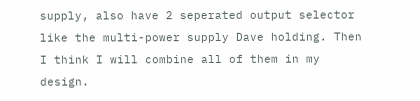supply, also have 2 seperated output selector like the multi-power supply Dave holding. Then I think I will combine all of them in my design.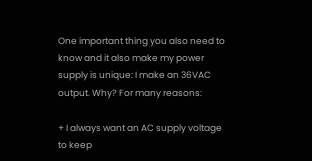One important thing you also need to know and it also make my power supply is unique: I make an 36VAC output. Why? For many reasons:

+ I always want an AC supply voltage to keep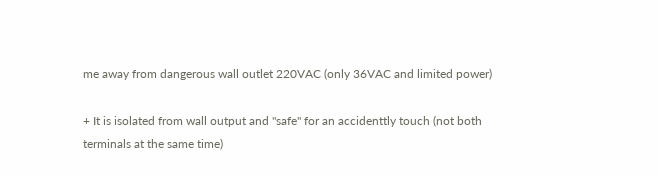me away from dangerous wall outlet 220VAC (only 36VAC and limited power)

+ It is isolated from wall output and "safe" for an accidenttly touch (not both terminals at the same time)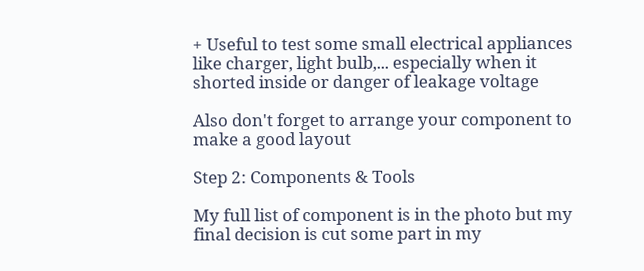+ Useful to test some small electrical appliances like charger, light bulb,... especially when it shorted inside or danger of leakage voltage

Also don't forget to arrange your component to make a good layout

Step 2: Components & Tools

My full list of component is in the photo but my final decision is cut some part in my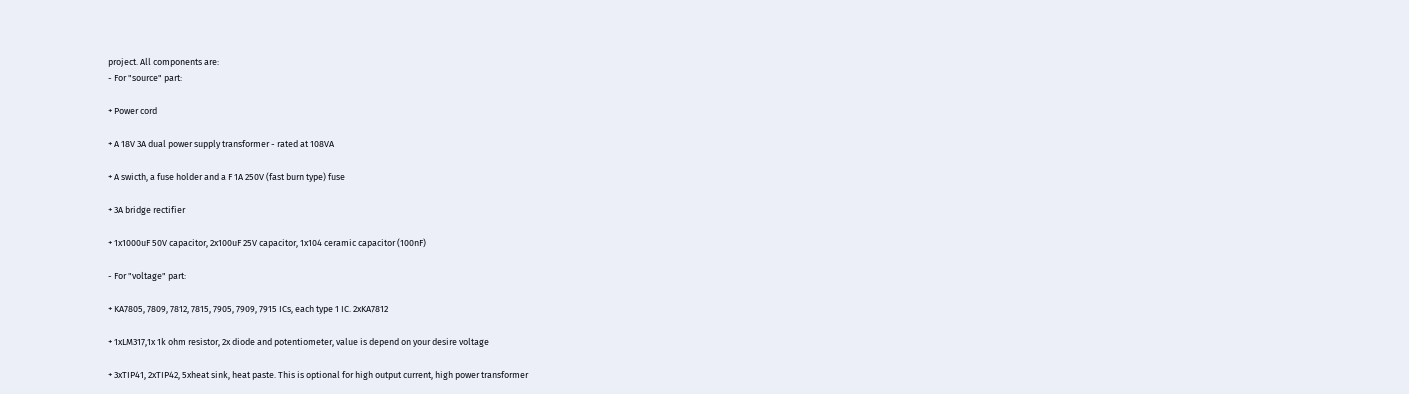project. All components are:
- For "source" part:

+ Power cord

+ A 18V 3A dual power supply transformer - rated at 108VA

+ A swicth, a fuse holder and a F 1A 250V (fast burn type) fuse

+ 3A bridge rectifier

+ 1x1000uF 50V capacitor, 2x100uF 25V capacitor, 1x104 ceramic capacitor (100nF)

- For "voltage" part:

+ KA7805, 7809, 7812, 7815, 7905, 7909, 7915 ICs, each type 1 IC. 2xKA7812

+ 1xLM317,1x 1k ohm resistor, 2x diode and potentiometer, value is depend on your desire voltage

+ 3xTIP41, 2xTIP42, 5xheat sink, heat paste. This is optional for high output current, high power transformer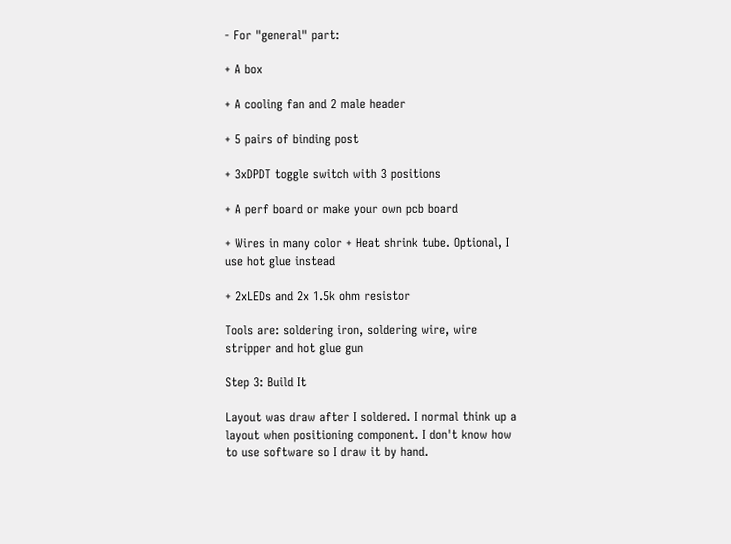- For "general" part:

+ A box

+ A cooling fan and 2 male header

+ 5 pairs of binding post

+ 3xDPDT toggle switch with 3 positions

+ A perf board or make your own pcb board

+ Wires in many color + Heat shrink tube. Optional, I use hot glue instead

+ 2xLEDs and 2x 1.5k ohm resistor

Tools are: soldering iron, soldering wire, wire stripper and hot glue gun

Step 3: Build It

Layout was draw after I soldered. I normal think up a layout when positioning component. I don't know how to use software so I draw it by hand.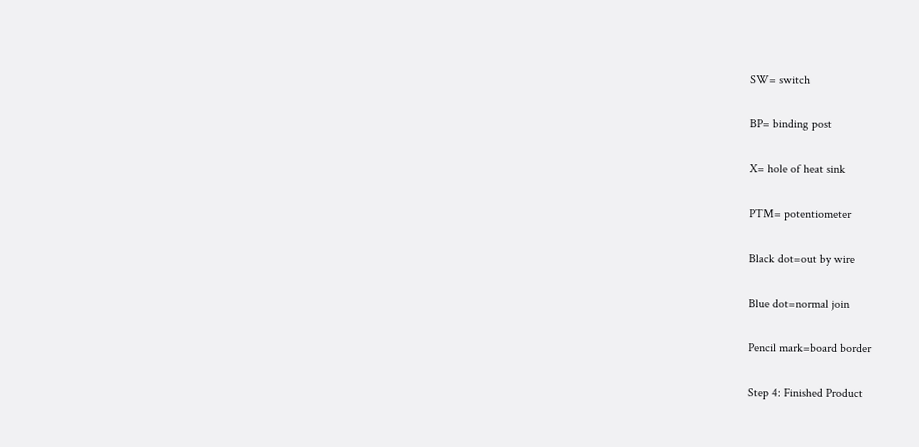SW= switch

BP= binding post

X= hole of heat sink

PTM= potentiometer

Black dot=out by wire

Blue dot=normal join

Pencil mark=board border

Step 4: Finished Product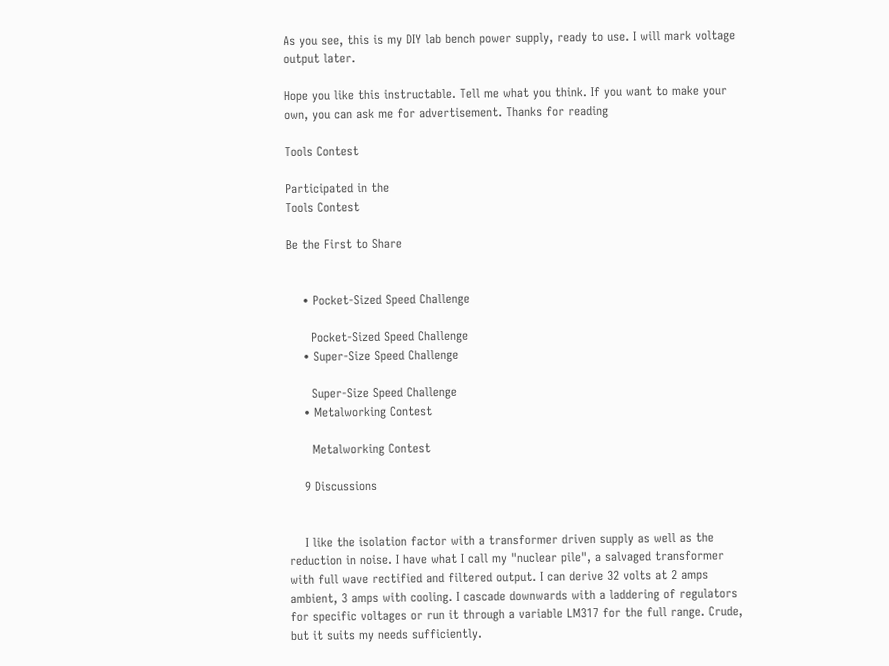As you see, this is my DIY lab bench power supply, ready to use. I will mark voltage output later.

Hope you like this instructable. Tell me what you think. If you want to make your own, you can ask me for advertisement. Thanks for reading

Tools Contest

Participated in the
Tools Contest

Be the First to Share


    • Pocket-Sized Speed Challenge

      Pocket-Sized Speed Challenge
    • Super-Size Speed Challenge

      Super-Size Speed Challenge
    • Metalworking Contest

      Metalworking Contest

    9 Discussions


    I like the isolation factor with a transformer driven supply as well as the reduction in noise. I have what I call my "nuclear pile", a salvaged transformer with full wave rectified and filtered output. I can derive 32 volts at 2 amps ambient, 3 amps with cooling. I cascade downwards with a laddering of regulators for specific voltages or run it through a variable LM317 for the full range. Crude, but it suits my needs sufficiently.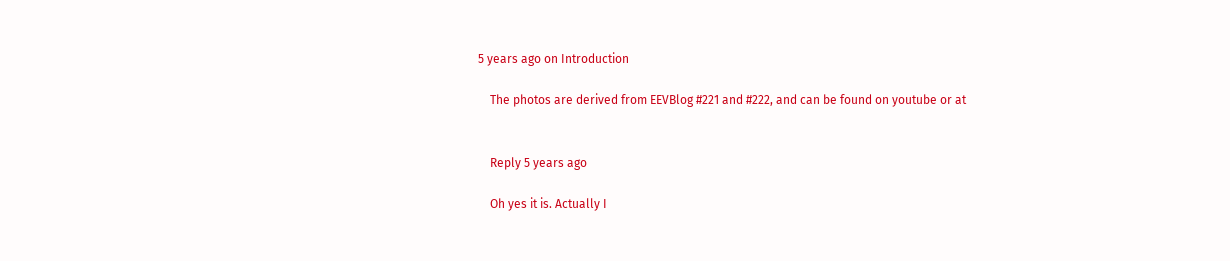5 years ago on Introduction

    The photos are derived from EEVBlog #221 and #222, and can be found on youtube or at


    Reply 5 years ago

    Oh yes it is. Actually I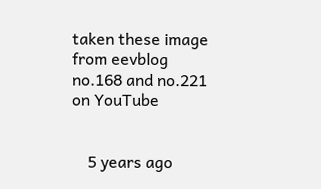taken these image from eevblog no.168 and no.221 on YouTube


    5 years ago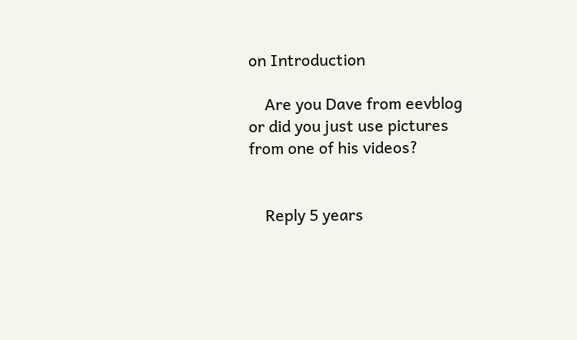on Introduction

    Are you Dave from eevblog or did you just use pictures from one of his videos?


    Reply 5 years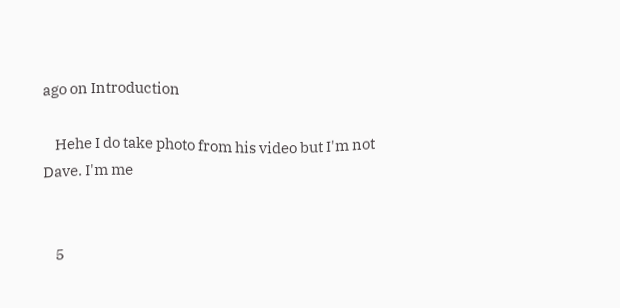ago on Introduction

    Hehe I do take photo from his video but I'm not Dave. I'm me


    5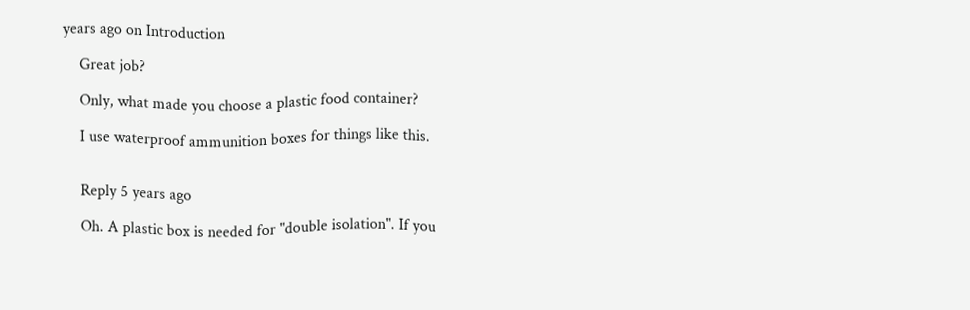years ago on Introduction

    Great job?

    Only, what made you choose a plastic food container?

    I use waterproof ammunition boxes for things like this.


    Reply 5 years ago

    Oh. A plastic box is needed for "double isolation". If you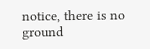notice, there is no ground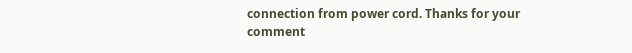connection from power cord. Thanks for your comment